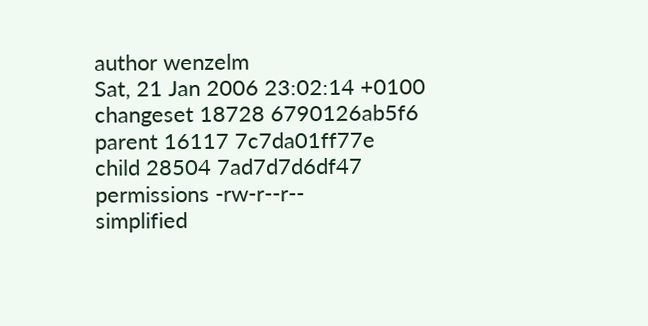author wenzelm
Sat, 21 Jan 2006 23:02:14 +0100
changeset 18728 6790126ab5f6
parent 16117 7c7da01ff77e
child 28504 7ad7d7d6df47
permissions -rw-r--r--
simplified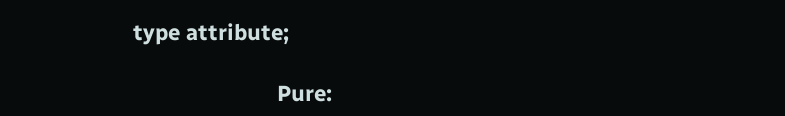type attribute;

                        Pure: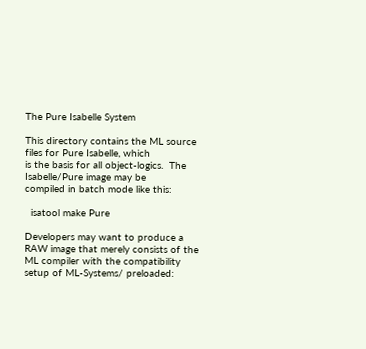The Pure Isabelle System

This directory contains the ML source files for Pure Isabelle, which
is the basis for all object-logics.  The Isabelle/Pure image may be
compiled in batch mode like this:

  isatool make Pure

Developers may want to produce a RAW image that merely consists of the
ML compiler with the compatibility setup of ML-Systems/ preloaded: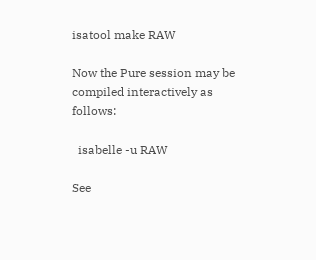isatool make RAW

Now the Pure session may be compiled interactively as follows:

  isabelle -u RAW

See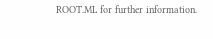ROOT.ML for further information.